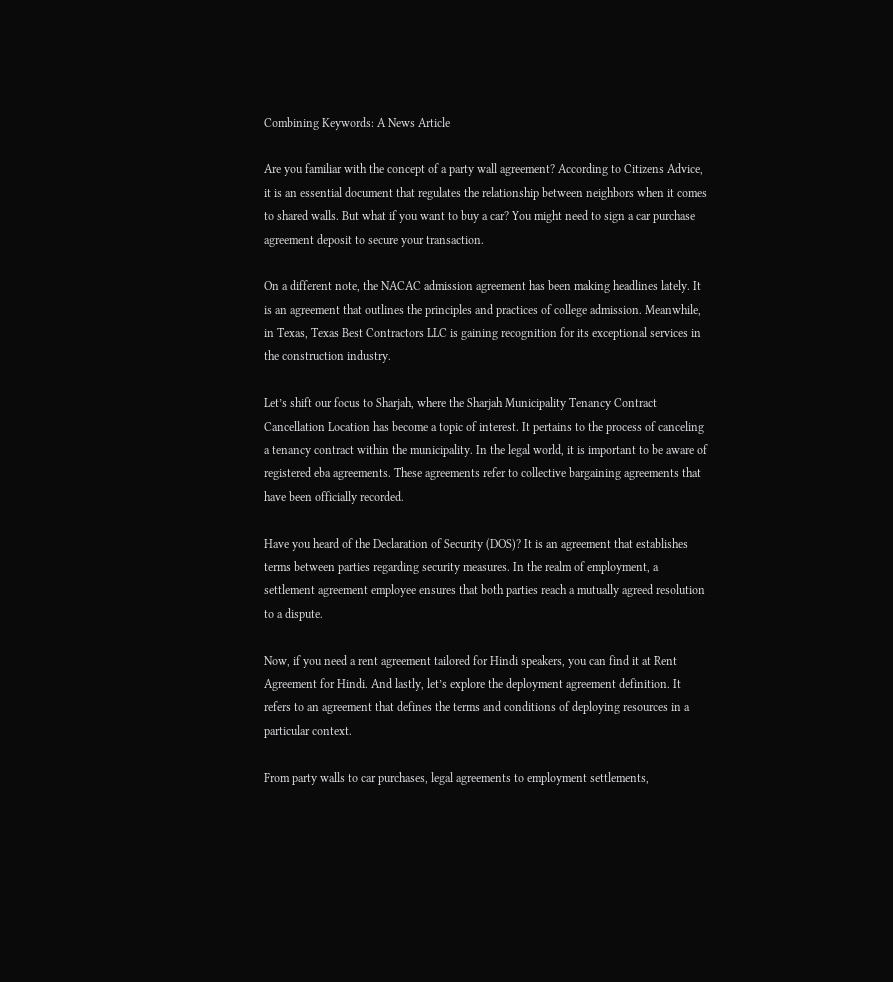Combining Keywords: A News Article

Are you familiar with the concept of a party wall agreement? According to Citizens Advice, it is an essential document that regulates the relationship between neighbors when it comes to shared walls. But what if you want to buy a car? You might need to sign a car purchase agreement deposit to secure your transaction.

On a different note, the NACAC admission agreement has been making headlines lately. It is an agreement that outlines the principles and practices of college admission. Meanwhile, in Texas, Texas Best Contractors LLC is gaining recognition for its exceptional services in the construction industry.

Let’s shift our focus to Sharjah, where the Sharjah Municipality Tenancy Contract Cancellation Location has become a topic of interest. It pertains to the process of canceling a tenancy contract within the municipality. In the legal world, it is important to be aware of registered eba agreements. These agreements refer to collective bargaining agreements that have been officially recorded.

Have you heard of the Declaration of Security (DOS)? It is an agreement that establishes terms between parties regarding security measures. In the realm of employment, a settlement agreement employee ensures that both parties reach a mutually agreed resolution to a dispute.

Now, if you need a rent agreement tailored for Hindi speakers, you can find it at Rent Agreement for Hindi. And lastly, let’s explore the deployment agreement definition. It refers to an agreement that defines the terms and conditions of deploying resources in a particular context.

From party walls to car purchases, legal agreements to employment settlements,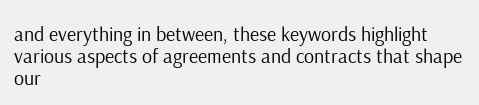and everything in between, these keywords highlight various aspects of agreements and contracts that shape our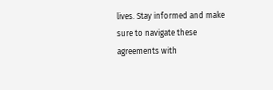lives. Stay informed and make sure to navigate these agreements with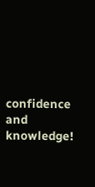confidence and knowledge!